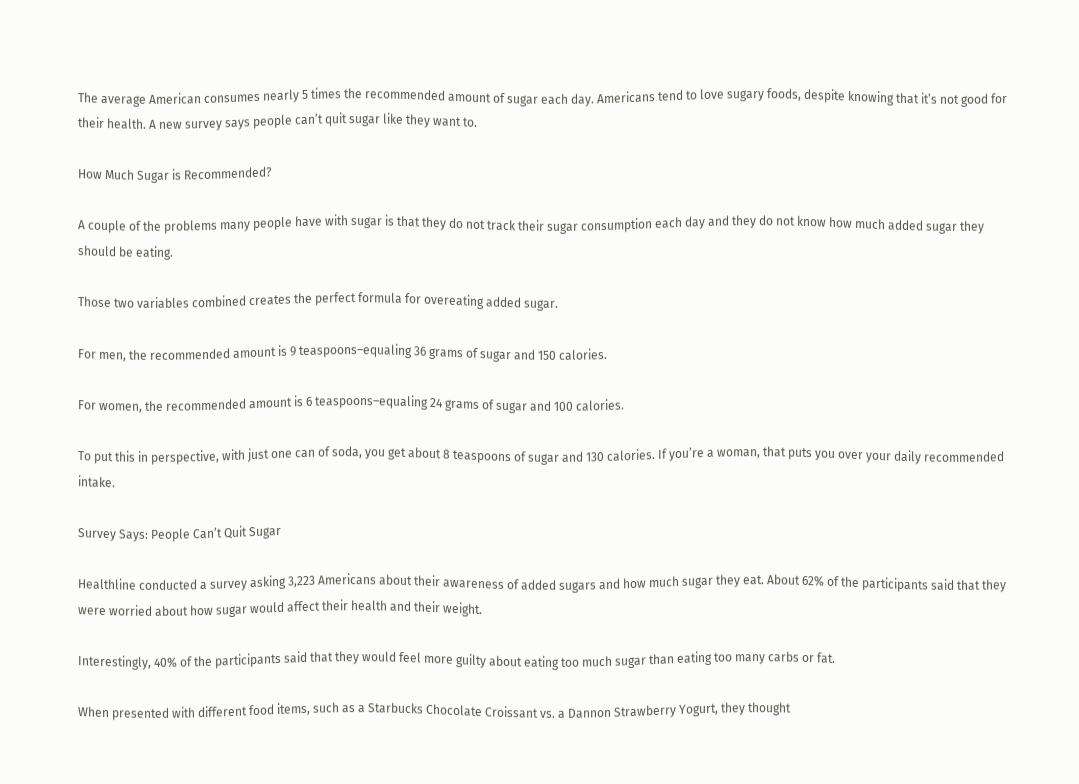The average American consumes nearly 5 times the recommended amount of sugar each day. Americans tend to love sugary foods, despite knowing that it’s not good for their health. A new survey says people can’t quit sugar like they want to.

How Much Sugar is Recommended?

A couple of the problems many people have with sugar is that they do not track their sugar consumption each day and they do not know how much added sugar they should be eating.

Those two variables combined creates the perfect formula for overeating added sugar.

For men, the recommended amount is 9 teaspoons–equaling 36 grams of sugar and 150 calories.

For women, the recommended amount is 6 teaspoons–equaling 24 grams of sugar and 100 calories.

To put this in perspective, with just one can of soda, you get about 8 teaspoons of sugar and 130 calories. If you’re a woman, that puts you over your daily recommended intake.

Survey Says: People Can’t Quit Sugar

Healthline conducted a survey asking 3,223 Americans about their awareness of added sugars and how much sugar they eat. About 62% of the participants said that they were worried about how sugar would affect their health and their weight.

Interestingly, 40% of the participants said that they would feel more guilty about eating too much sugar than eating too many carbs or fat.

When presented with different food items, such as a Starbucks Chocolate Croissant vs. a Dannon Strawberry Yogurt, they thought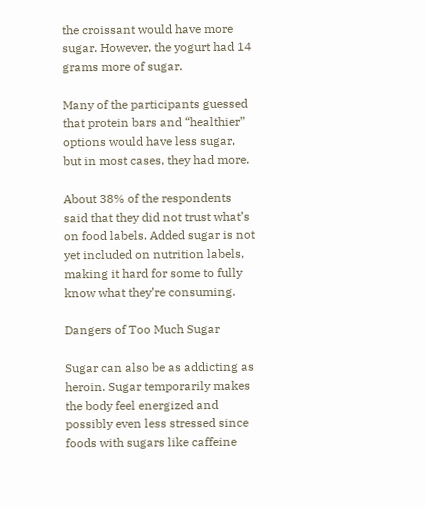the croissant would have more sugar. However, the yogurt had 14 grams more of sugar.

Many of the participants guessed that protein bars and “healthier” options would have less sugar, but in most cases, they had more.

About 38% of the respondents said that they did not trust what’s on food labels. Added sugar is not yet included on nutrition labels, making it hard for some to fully know what they’re consuming.

Dangers of Too Much Sugar

Sugar can also be as addicting as heroin. Sugar temporarily makes the body feel energized and possibly even less stressed since foods with sugars like caffeine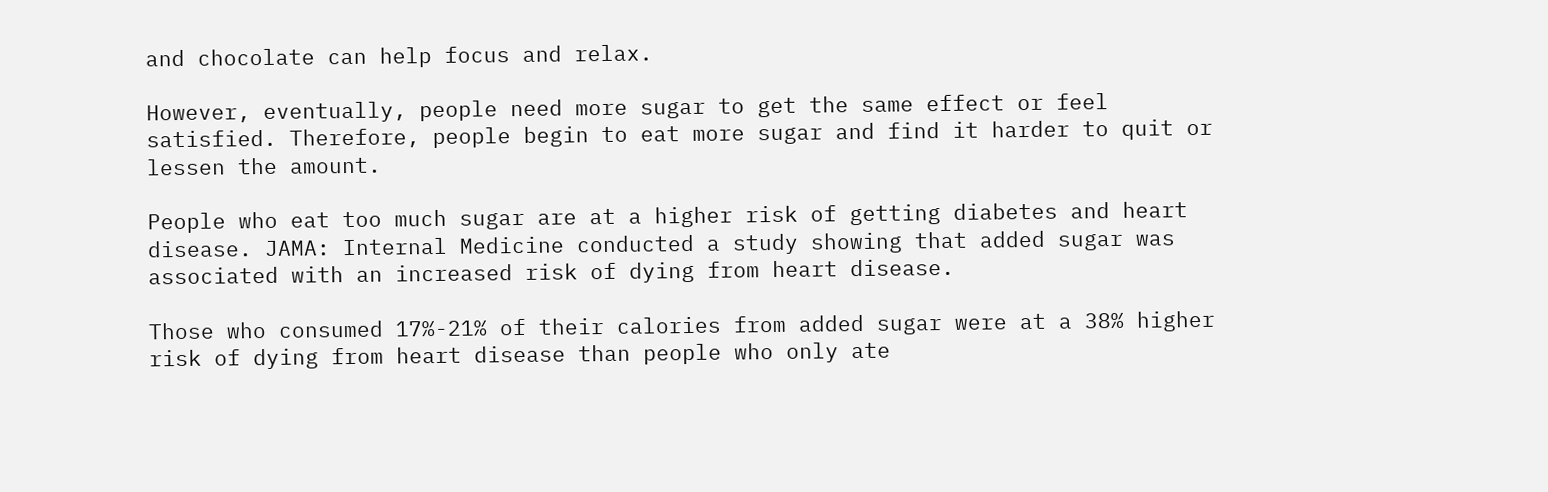and chocolate can help focus and relax.

However, eventually, people need more sugar to get the same effect or feel satisfied. Therefore, people begin to eat more sugar and find it harder to quit or lessen the amount.

People who eat too much sugar are at a higher risk of getting diabetes and heart disease. JAMA: Internal Medicine conducted a study showing that added sugar was associated with an increased risk of dying from heart disease.

Those who consumed 17%-21% of their calories from added sugar were at a 38% higher risk of dying from heart disease than people who only ate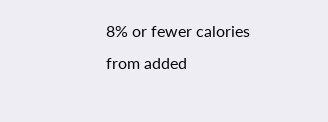8% or fewer calories from added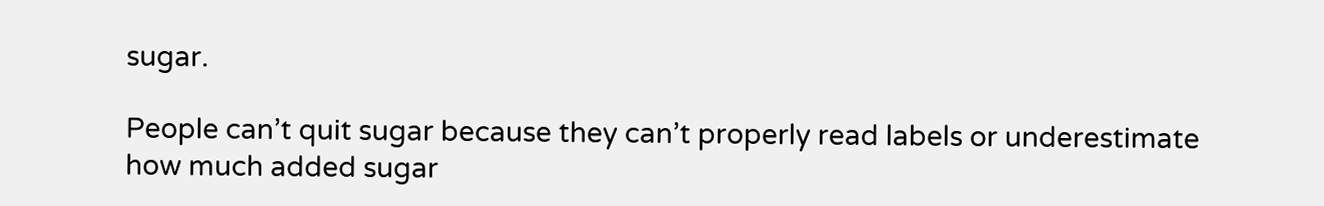sugar.

People can’t quit sugar because they can’t properly read labels or underestimate how much added sugar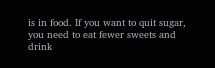is in food. If you want to quit sugar, you need to eat fewer sweets and drink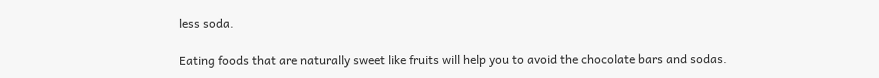less soda.

Eating foods that are naturally sweet like fruits will help you to avoid the chocolate bars and sodas.